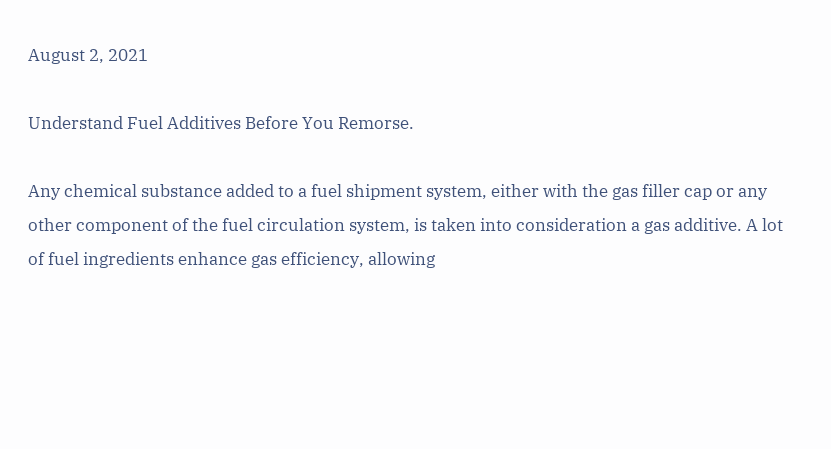August 2, 2021

Understand Fuel Additives Before You Remorse.

Any chemical substance added to a fuel shipment system, either with the gas filler cap or any other component of the fuel circulation system, is taken into consideration a gas additive. A lot of fuel ingredients enhance gas efficiency, allowing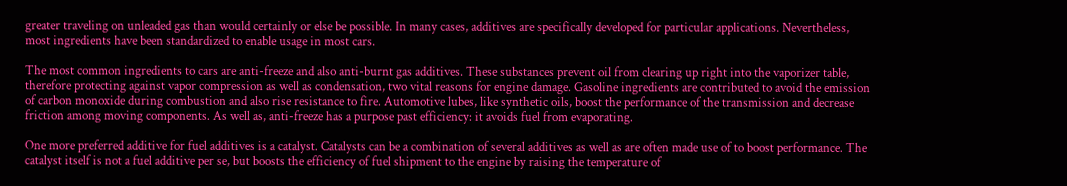greater traveling on unleaded gas than would certainly or else be possible. In many cases, additives are specifically developed for particular applications. Nevertheless, most ingredients have been standardized to enable usage in most cars.

The most common ingredients to cars are anti-freeze and also anti-burnt gas additives. These substances prevent oil from clearing up right into the vaporizer table, therefore protecting against vapor compression as well as condensation, two vital reasons for engine damage. Gasoline ingredients are contributed to avoid the emission of carbon monoxide during combustion and also rise resistance to fire. Automotive lubes, like synthetic oils, boost the performance of the transmission and decrease friction among moving components. As well as, anti-freeze has a purpose past efficiency: it avoids fuel from evaporating.

One more preferred additive for fuel additives is a catalyst. Catalysts can be a combination of several additives as well as are often made use of to boost performance. The catalyst itself is not a fuel additive per se, but boosts the efficiency of fuel shipment to the engine by raising the temperature of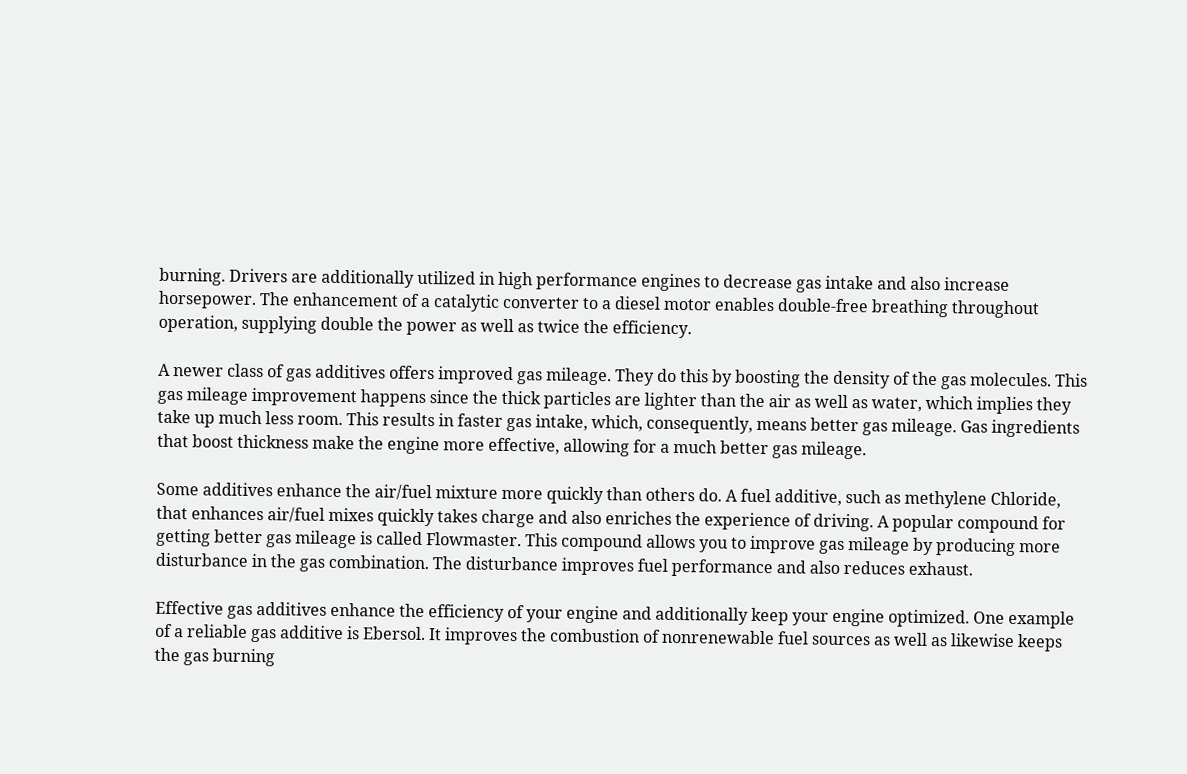burning. Drivers are additionally utilized in high performance engines to decrease gas intake and also increase horsepower. The enhancement of a catalytic converter to a diesel motor enables double-free breathing throughout operation, supplying double the power as well as twice the efficiency.

A newer class of gas additives offers improved gas mileage. They do this by boosting the density of the gas molecules. This gas mileage improvement happens since the thick particles are lighter than the air as well as water, which implies they take up much less room. This results in faster gas intake, which, consequently, means better gas mileage. Gas ingredients that boost thickness make the engine more effective, allowing for a much better gas mileage.

Some additives enhance the air/fuel mixture more quickly than others do. A fuel additive, such as methylene Chloride, that enhances air/fuel mixes quickly takes charge and also enriches the experience of driving. A popular compound for getting better gas mileage is called Flowmaster. This compound allows you to improve gas mileage by producing more disturbance in the gas combination. The disturbance improves fuel performance and also reduces exhaust.

Effective gas additives enhance the efficiency of your engine and additionally keep your engine optimized. One example of a reliable gas additive is Ebersol. It improves the combustion of nonrenewable fuel sources as well as likewise keeps the gas burning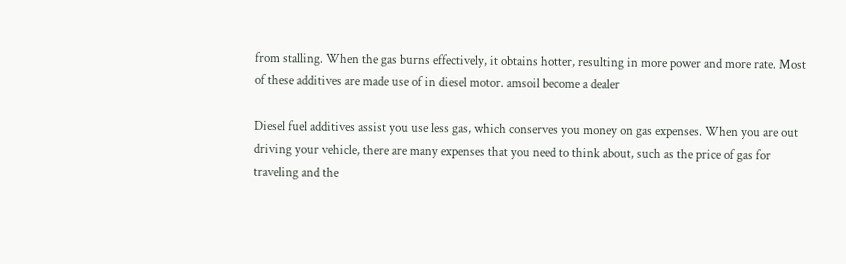from stalling. When the gas burns effectively, it obtains hotter, resulting in more power and more rate. Most of these additives are made use of in diesel motor. amsoil become a dealer

Diesel fuel additives assist you use less gas, which conserves you money on gas expenses. When you are out driving your vehicle, there are many expenses that you need to think about, such as the price of gas for traveling and the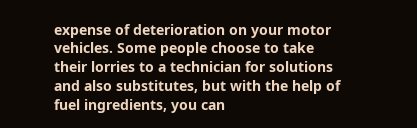expense of deterioration on your motor vehicles. Some people choose to take their lorries to a technician for solutions and also substitutes, but with the help of fuel ingredients, you can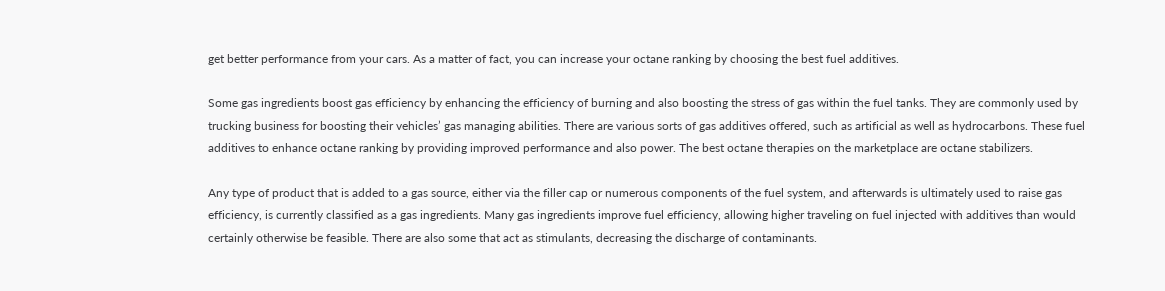get better performance from your cars. As a matter of fact, you can increase your octane ranking by choosing the best fuel additives.

Some gas ingredients boost gas efficiency by enhancing the efficiency of burning and also boosting the stress of gas within the fuel tanks. They are commonly used by trucking business for boosting their vehicles’ gas managing abilities. There are various sorts of gas additives offered, such as artificial as well as hydrocarbons. These fuel additives to enhance octane ranking by providing improved performance and also power. The best octane therapies on the marketplace are octane stabilizers.

Any type of product that is added to a gas source, either via the filler cap or numerous components of the fuel system, and afterwards is ultimately used to raise gas efficiency, is currently classified as a gas ingredients. Many gas ingredients improve fuel efficiency, allowing higher traveling on fuel injected with additives than would certainly otherwise be feasible. There are also some that act as stimulants, decreasing the discharge of contaminants.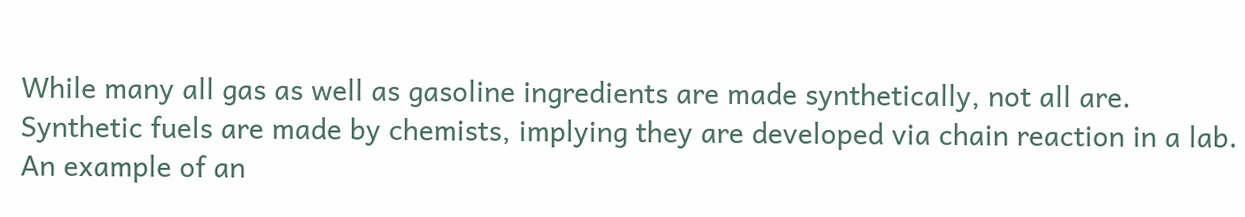While many all gas as well as gasoline ingredients are made synthetically, not all are. Synthetic fuels are made by chemists, implying they are developed via chain reaction in a lab. An example of an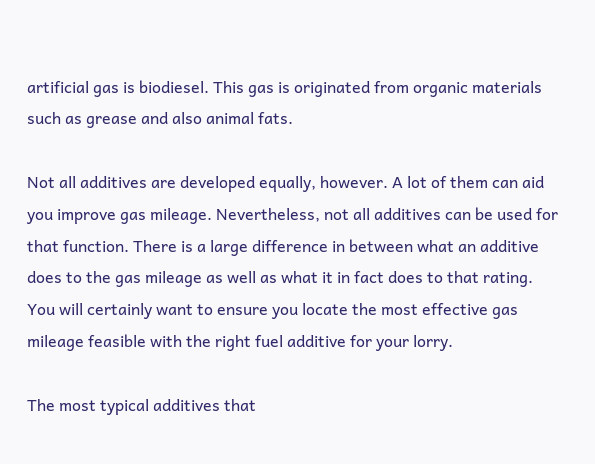artificial gas is biodiesel. This gas is originated from organic materials such as grease and also animal fats.

Not all additives are developed equally, however. A lot of them can aid you improve gas mileage. Nevertheless, not all additives can be used for that function. There is a large difference in between what an additive does to the gas mileage as well as what it in fact does to that rating. You will certainly want to ensure you locate the most effective gas mileage feasible with the right fuel additive for your lorry.

The most typical additives that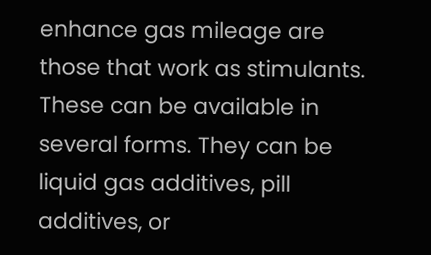enhance gas mileage are those that work as stimulants. These can be available in several forms. They can be liquid gas additives, pill additives, or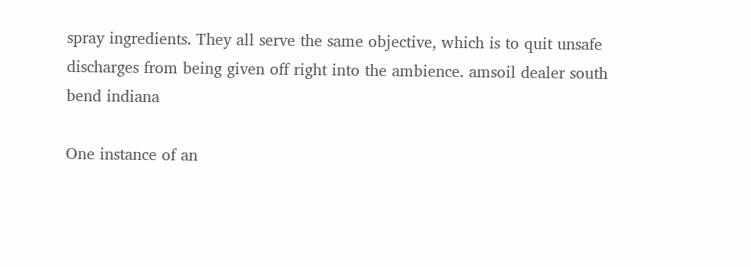spray ingredients. They all serve the same objective, which is to quit unsafe discharges from being given off right into the ambience. amsoil dealer south bend indiana

One instance of an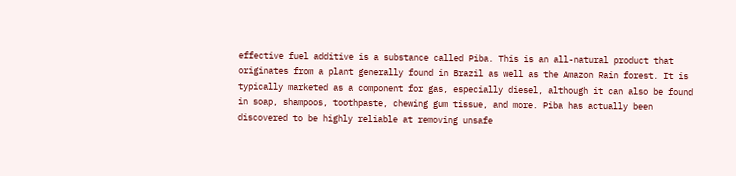effective fuel additive is a substance called Piba. This is an all-natural product that originates from a plant generally found in Brazil as well as the Amazon Rain forest. It is typically marketed as a component for gas, especially diesel, although it can also be found in soap, shampoos, toothpaste, chewing gum tissue, and more. Piba has actually been discovered to be highly reliable at removing unsafe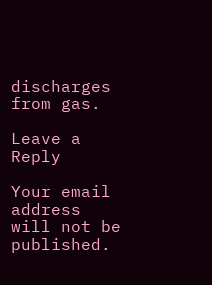discharges from gas.

Leave a Reply

Your email address will not be published.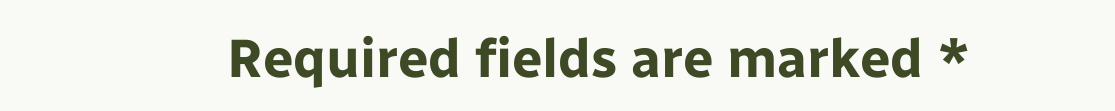Required fields are marked *